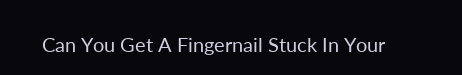Can You Get A Fingernail Stuck In Your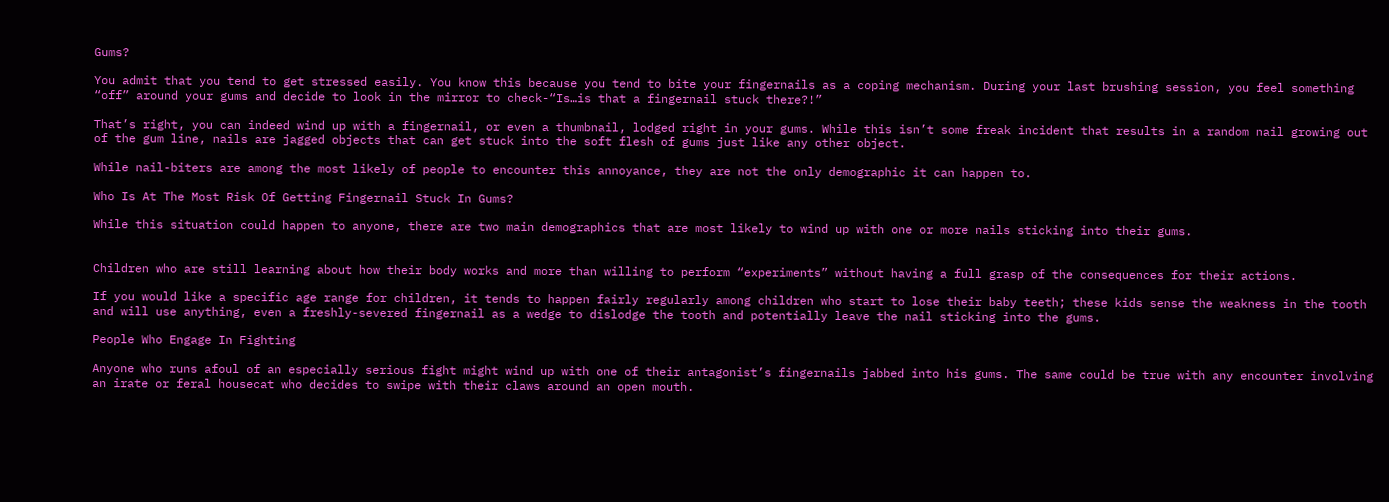Gums?

You admit that you tend to get stressed easily. You know this because you tend to bite your fingernails as a coping mechanism. During your last brushing session, you feel something “off” around your gums and decide to look in the mirror to check-“Is…is that a fingernail stuck there?!”

That’s right, you can indeed wind up with a fingernail, or even a thumbnail, lodged right in your gums. While this isn’t some freak incident that results in a random nail growing out of the gum line, nails are jagged objects that can get stuck into the soft flesh of gums just like any other object.

While nail-biters are among the most likely of people to encounter this annoyance, they are not the only demographic it can happen to.

Who Is At The Most Risk Of Getting Fingernail Stuck In Gums?

While this situation could happen to anyone, there are two main demographics that are most likely to wind up with one or more nails sticking into their gums.


Children who are still learning about how their body works and more than willing to perform “experiments” without having a full grasp of the consequences for their actions.

If you would like a specific age range for children, it tends to happen fairly regularly among children who start to lose their baby teeth; these kids sense the weakness in the tooth and will use anything, even a freshly-severed fingernail as a wedge to dislodge the tooth and potentially leave the nail sticking into the gums.

People Who Engage In Fighting

Anyone who runs afoul of an especially serious fight might wind up with one of their antagonist’s fingernails jabbed into his gums. The same could be true with any encounter involving an irate or feral housecat who decides to swipe with their claws around an open mouth.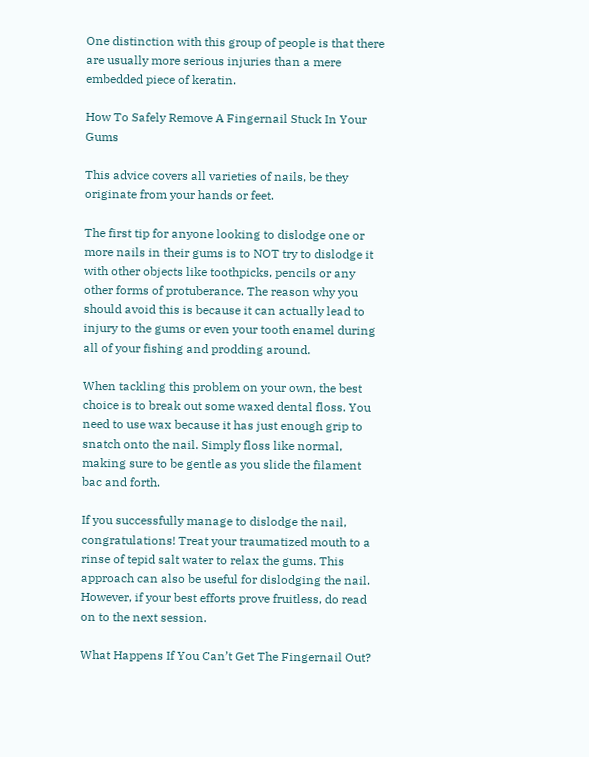One distinction with this group of people is that there are usually more serious injuries than a mere embedded piece of keratin.

How To Safely Remove A Fingernail Stuck In Your Gums

This advice covers all varieties of nails, be they originate from your hands or feet.

The first tip for anyone looking to dislodge one or more nails in their gums is to NOT try to dislodge it with other objects like toothpicks, pencils or any other forms of protuberance. The reason why you should avoid this is because it can actually lead to injury to the gums or even your tooth enamel during all of your fishing and prodding around.

When tackling this problem on your own, the best choice is to break out some waxed dental floss. You need to use wax because it has just enough grip to snatch onto the nail. Simply floss like normal, making sure to be gentle as you slide the filament bac and forth.

If you successfully manage to dislodge the nail, congratulations! Treat your traumatized mouth to a rinse of tepid salt water to relax the gums. This approach can also be useful for dislodging the nail. However, if your best efforts prove fruitless, do read on to the next session.

What Happens If You Can’t Get The Fingernail Out?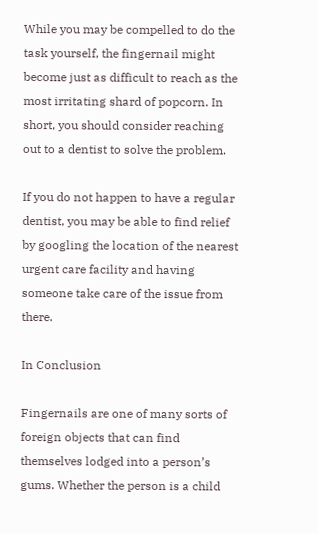While you may be compelled to do the task yourself, the fingernail might become just as difficult to reach as the most irritating shard of popcorn. In short, you should consider reaching out to a dentist to solve the problem.

If you do not happen to have a regular dentist, you may be able to find relief by googling the location of the nearest urgent care facility and having someone take care of the issue from there.

In Conclusion

Fingernails are one of many sorts of foreign objects that can find themselves lodged into a person’s gums. Whether the person is a child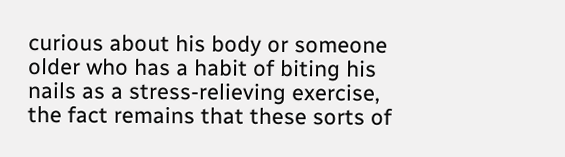curious about his body or someone older who has a habit of biting his nails as a stress-relieving exercise, the fact remains that these sorts of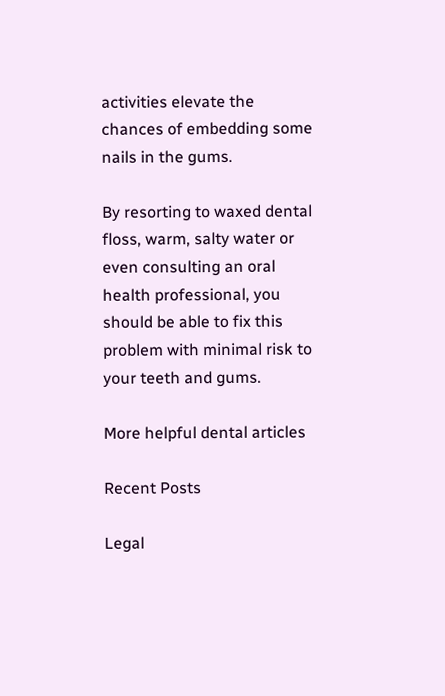activities elevate the chances of embedding some nails in the gums.

By resorting to waxed dental floss, warm, salty water or even consulting an oral health professional, you should be able to fix this problem with minimal risk to your teeth and gums.

More helpful dental articles

Recent Posts

Legal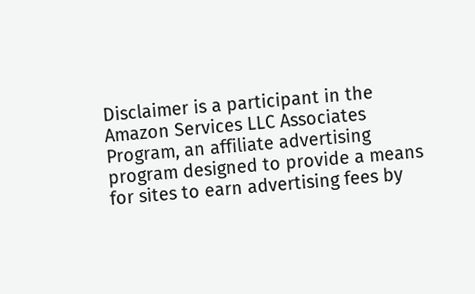Disclaimer is a participant in the Amazon Services LLC Associates Program, an affiliate advertising program designed to provide a means for sites to earn advertising fees by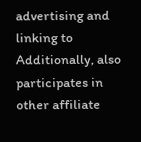advertising and linking to Additionally, also participates in other affiliate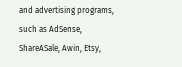and advertising programs, such as AdSense, ShareASale, Awin, Etsy,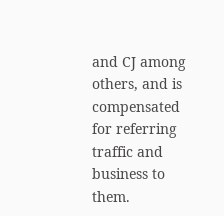and CJ among others, and is compensated for referring traffic and business to them.